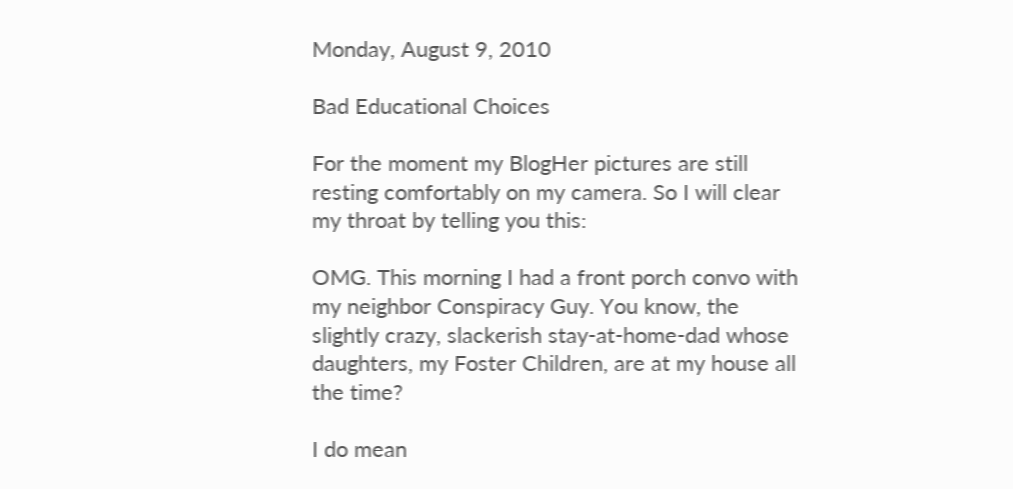Monday, August 9, 2010

Bad Educational Choices

For the moment my BlogHer pictures are still resting comfortably on my camera. So I will clear my throat by telling you this:

OMG. This morning I had a front porch convo with my neighbor Conspiracy Guy. You know, the slightly crazy, slackerish stay-at-home-dad whose daughters, my Foster Children, are at my house all the time?

I do mean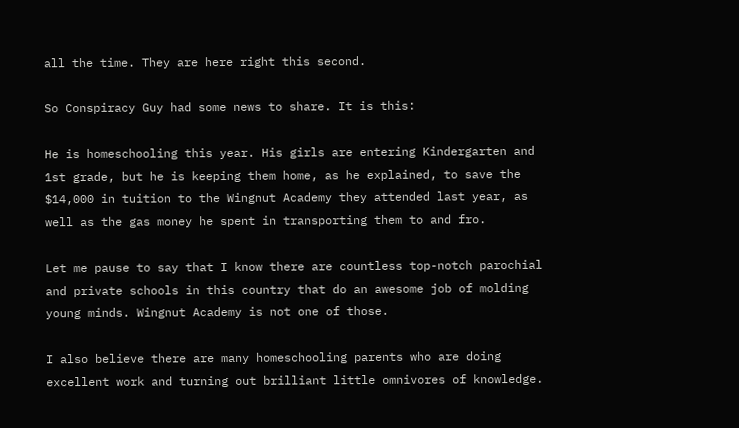all the time. They are here right this second.

So Conspiracy Guy had some news to share. It is this:

He is homeschooling this year. His girls are entering Kindergarten and 1st grade, but he is keeping them home, as he explained, to save the $14,000 in tuition to the Wingnut Academy they attended last year, as well as the gas money he spent in transporting them to and fro.

Let me pause to say that I know there are countless top-notch parochial and private schools in this country that do an awesome job of molding young minds. Wingnut Academy is not one of those.

I also believe there are many homeschooling parents who are doing excellent work and turning out brilliant little omnivores of knowledge.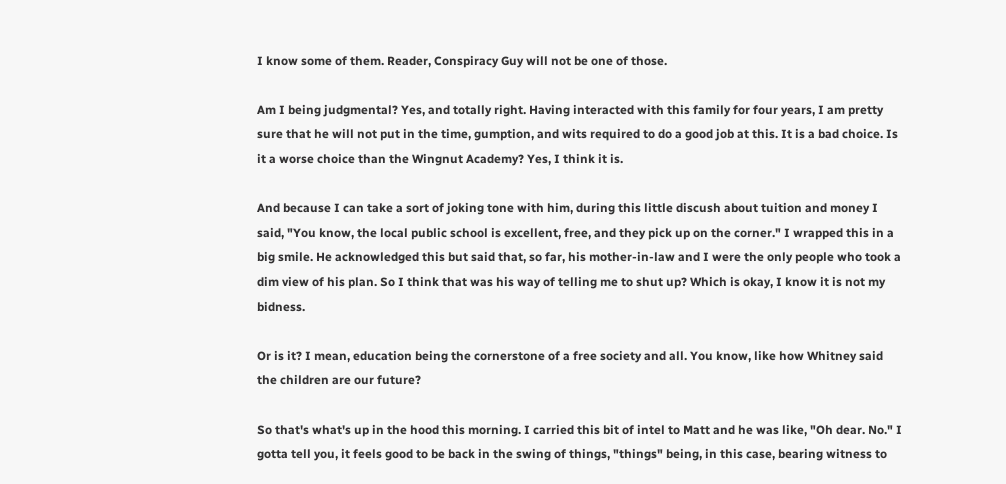I know some of them. Reader, Conspiracy Guy will not be one of those.

Am I being judgmental? Yes, and totally right. Having interacted with this family for four years, I am pretty sure that he will not put in the time, gumption, and wits required to do a good job at this. It is a bad choice. Is it a worse choice than the Wingnut Academy? Yes, I think it is.

And because I can take a sort of joking tone with him, during this little discush about tuition and money I said, "You know, the local public school is excellent, free, and they pick up on the corner." I wrapped this in a big smile. He acknowledged this but said that, so far, his mother-in-law and I were the only people who took a dim view of his plan. So I think that was his way of telling me to shut up? Which is okay, I know it is not my bidness.

Or is it? I mean, education being the cornerstone of a free society and all. You know, like how Whitney said the children are our future?

So that's what's up in the hood this morning. I carried this bit of intel to Matt and he was like, "Oh dear. No." I gotta tell you, it feels good to be back in the swing of things, "things" being, in this case, bearing witness to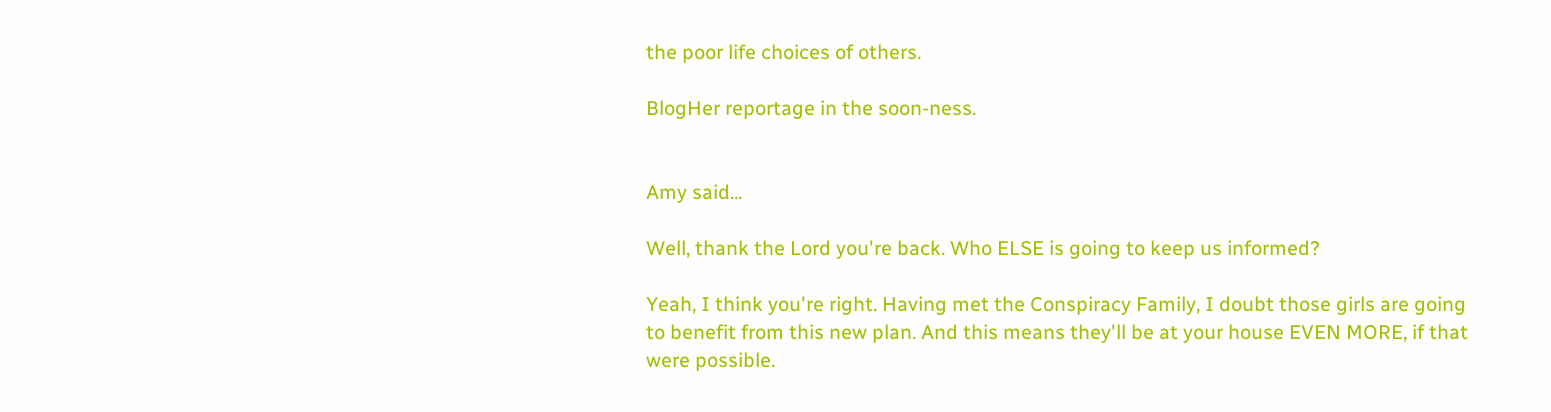the poor life choices of others.

BlogHer reportage in the soon-ness.


Amy said...

Well, thank the Lord you're back. Who ELSE is going to keep us informed?

Yeah, I think you're right. Having met the Conspiracy Family, I doubt those girls are going to benefit from this new plan. And this means they'll be at your house EVEN MORE, if that were possible.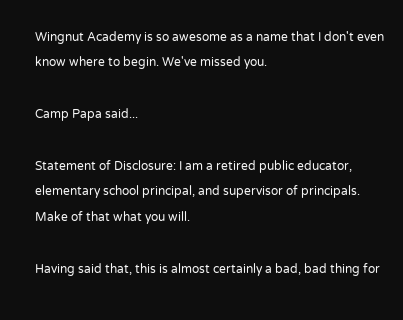Wingnut Academy is so awesome as a name that I don't even know where to begin. We've missed you.

Camp Papa said...

Statement of Disclosure: I am a retired public educator, elementary school principal, and supervisor of principals. Make of that what you will.

Having said that, this is almost certainly a bad, bad thing for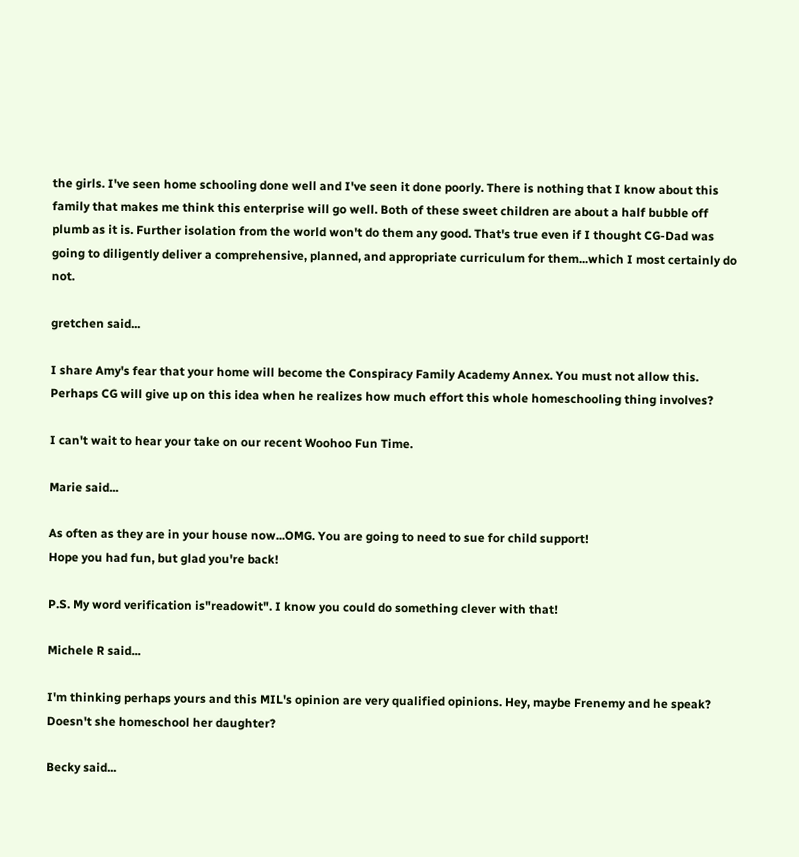the girls. I've seen home schooling done well and I've seen it done poorly. There is nothing that I know about this family that makes me think this enterprise will go well. Both of these sweet children are about a half bubble off plumb as it is. Further isolation from the world won't do them any good. That's true even if I thought CG-Dad was going to diligently deliver a comprehensive, planned, and appropriate curriculum for them...which I most certainly do not.

gretchen said...

I share Amy's fear that your home will become the Conspiracy Family Academy Annex. You must not allow this. Perhaps CG will give up on this idea when he realizes how much effort this whole homeschooling thing involves?

I can't wait to hear your take on our recent Woohoo Fun Time.

Marie said...

As often as they are in your house now...OMG. You are going to need to sue for child support!
Hope you had fun, but glad you're back!

P.S. My word verification is"readowit". I know you could do something clever with that!

Michele R said...

I'm thinking perhaps yours and this MIL's opinion are very qualified opinions. Hey, maybe Frenemy and he speak? Doesn't she homeschool her daughter?

Becky said...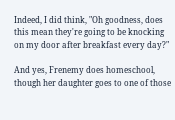Indeed, I did think, "Oh goodness, does this mean they're going to be knocking on my door after breakfast every day?"

And yes, Frenemy does homeschool, though her daughter goes to one of those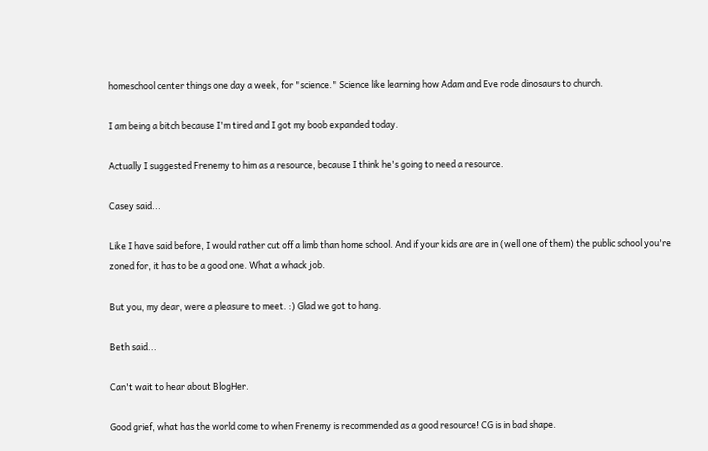homeschool center things one day a week, for "science." Science like learning how Adam and Eve rode dinosaurs to church.

I am being a bitch because I'm tired and I got my boob expanded today.

Actually I suggested Frenemy to him as a resource, because I think he's going to need a resource.

Casey said...

Like I have said before, I would rather cut off a limb than home school. And if your kids are are in (well one of them) the public school you're zoned for, it has to be a good one. What a whack job.

But you, my dear, were a pleasure to meet. :) Glad we got to hang.

Beth said...

Can't wait to hear about BlogHer.

Good grief, what has the world come to when Frenemy is recommended as a good resource! CG is in bad shape.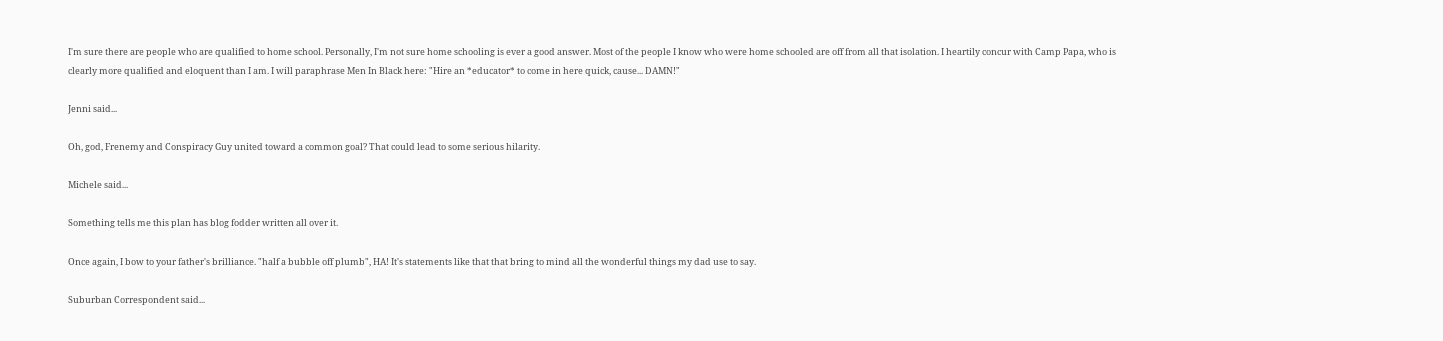I'm sure there are people who are qualified to home school. Personally, I'm not sure home schooling is ever a good answer. Most of the people I know who were home schooled are off from all that isolation. I heartily concur with Camp Papa, who is clearly more qualified and eloquent than I am. I will paraphrase Men In Black here: "Hire an *educator* to come in here quick, cause... DAMN!"

Jenni said...

Oh, god, Frenemy and Conspiracy Guy united toward a common goal? That could lead to some serious hilarity.

Michele said...

Something tells me this plan has blog fodder written all over it.

Once again, I bow to your father's brilliance. "half a bubble off plumb", HA! It's statements like that that bring to mind all the wonderful things my dad use to say.

Suburban Correspondent said...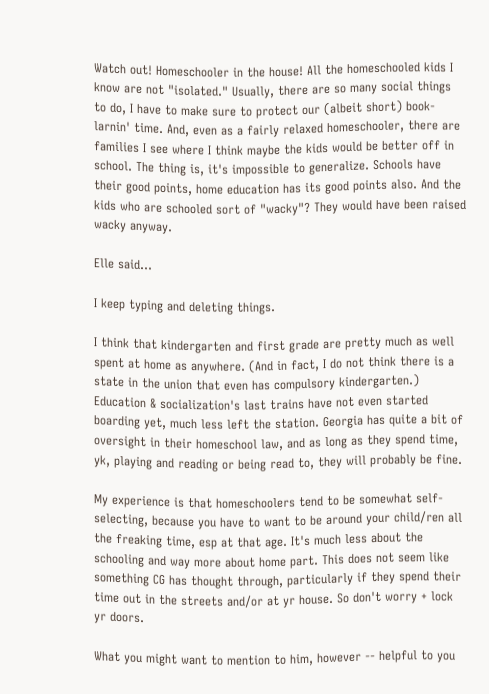Watch out! Homeschooler in the house! All the homeschooled kids I know are not "isolated." Usually, there are so many social things to do, I have to make sure to protect our (albeit short) book-larnin' time. And, even as a fairly relaxed homeschooler, there are families I see where I think maybe the kids would be better off in school. The thing is, it's impossible to generalize. Schools have their good points, home education has its good points also. And the kids who are schooled sort of "wacky"? They would have been raised wacky anyway.

Elle said...

I keep typing and deleting things.

I think that kindergarten and first grade are pretty much as well spent at home as anywhere. (And in fact, I do not think there is a state in the union that even has compulsory kindergarten.) Education & socialization's last trains have not even started boarding yet, much less left the station. Georgia has quite a bit of oversight in their homeschool law, and as long as they spend time, yk, playing and reading or being read to, they will probably be fine.

My experience is that homeschoolers tend to be somewhat self-selecting, because you have to want to be around your child/ren all the freaking time, esp at that age. It's much less about the schooling and way more about home part. This does not seem like something CG has thought through, particularly if they spend their time out in the streets and/or at yr house. So don't worry + lock yr doors.

What you might want to mention to him, however -- helpful to you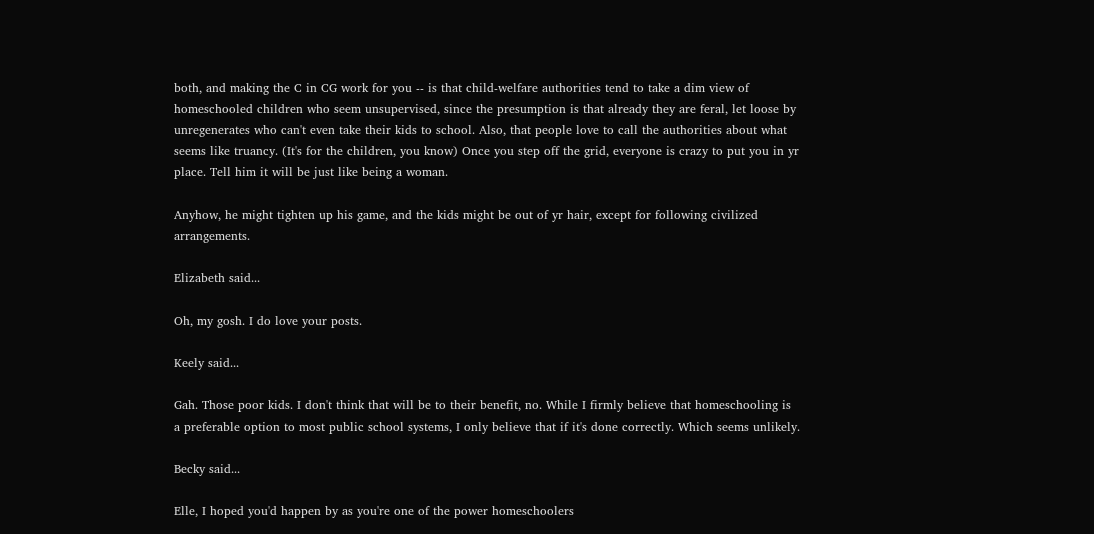both, and making the C in CG work for you -- is that child-welfare authorities tend to take a dim view of homeschooled children who seem unsupervised, since the presumption is that already they are feral, let loose by unregenerates who can't even take their kids to school. Also, that people love to call the authorities about what seems like truancy. (It's for the children, you know) Once you step off the grid, everyone is crazy to put you in yr place. Tell him it will be just like being a woman.

Anyhow, he might tighten up his game, and the kids might be out of yr hair, except for following civilized arrangements.

Elizabeth said...

Oh, my gosh. I do love your posts.

Keely said...

Gah. Those poor kids. I don't think that will be to their benefit, no. While I firmly believe that homeschooling is a preferable option to most public school systems, I only believe that if it's done correctly. Which seems unlikely.

Becky said...

Elle, I hoped you'd happen by as you're one of the power homeschoolers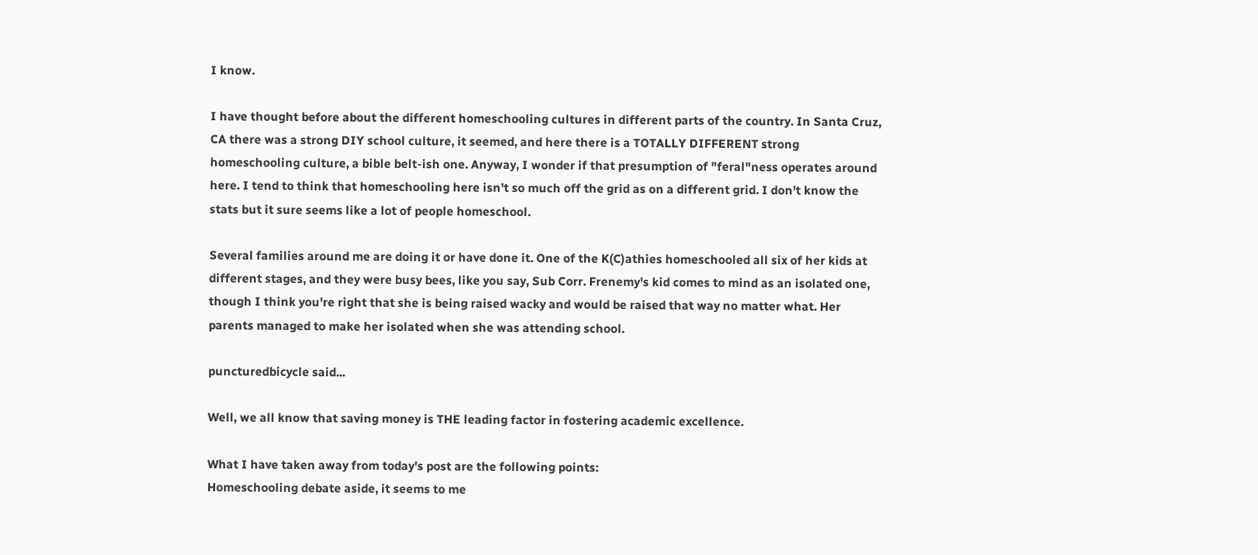I know.

I have thought before about the different homeschooling cultures in different parts of the country. In Santa Cruz, CA there was a strong DIY school culture, it seemed, and here there is a TOTALLY DIFFERENT strong homeschooling culture, a bible belt-ish one. Anyway, I wonder if that presumption of "feral"ness operates around here. I tend to think that homeschooling here isn't so much off the grid as on a different grid. I don't know the stats but it sure seems like a lot of people homeschool.

Several families around me are doing it or have done it. One of the K(C)athies homeschooled all six of her kids at different stages, and they were busy bees, like you say, Sub Corr. Frenemy's kid comes to mind as an isolated one, though I think you're right that she is being raised wacky and would be raised that way no matter what. Her parents managed to make her isolated when she was attending school.

puncturedbicycle said...

Well, we all know that saving money is THE leading factor in fostering academic excellence.

What I have taken away from today's post are the following points:
Homeschooling debate aside, it seems to me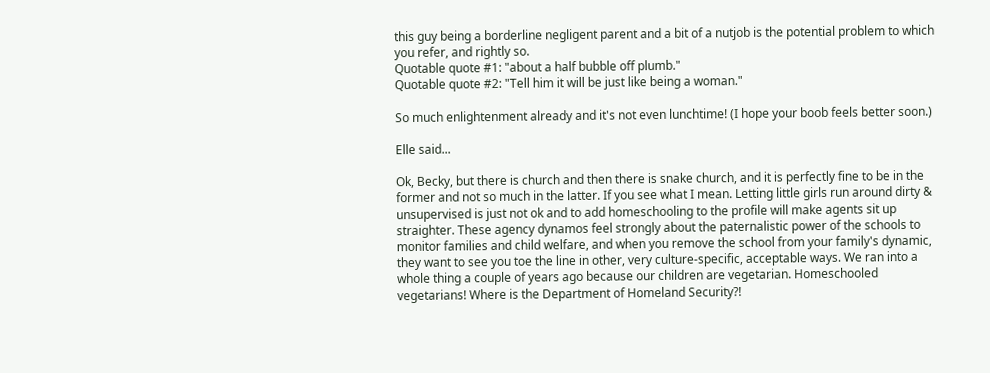this guy being a borderline negligent parent and a bit of a nutjob is the potential problem to which you refer, and rightly so.
Quotable quote #1: "about a half bubble off plumb."
Quotable quote #2: "Tell him it will be just like being a woman."

So much enlightenment already and it's not even lunchtime! (I hope your boob feels better soon.)

Elle said...

Ok, Becky, but there is church and then there is snake church, and it is perfectly fine to be in the former and not so much in the latter. If you see what I mean. Letting little girls run around dirty & unsupervised is just not ok and to add homeschooling to the profile will make agents sit up straighter. These agency dynamos feel strongly about the paternalistic power of the schools to monitor families and child welfare, and when you remove the school from your family's dynamic, they want to see you toe the line in other, very culture-specific, acceptable ways. We ran into a whole thing a couple of years ago because our children are vegetarian. Homeschooled vegetarians! Where is the Department of Homeland Security?!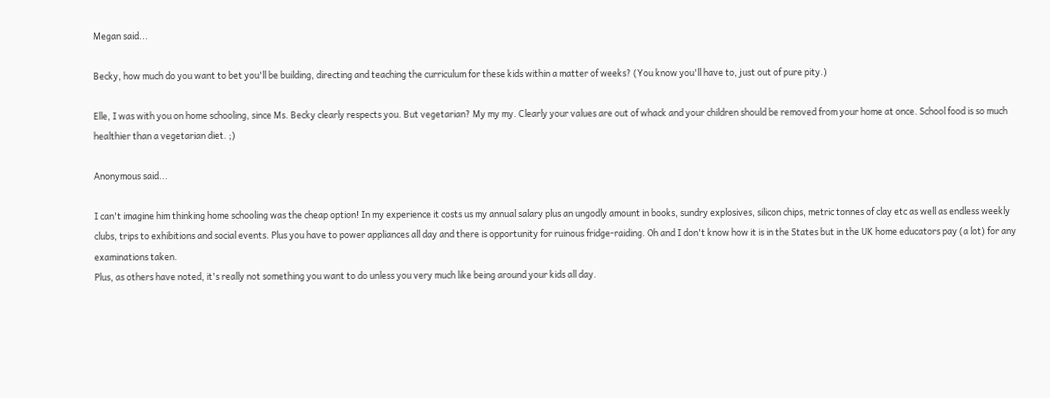Megan said...

Becky, how much do you want to bet you'll be building, directing and teaching the curriculum for these kids within a matter of weeks? (You know you'll have to, just out of pure pity.)

Elle, I was with you on home schooling, since Ms. Becky clearly respects you. But vegetarian? My my my. Clearly your values are out of whack and your children should be removed from your home at once. School food is so much healthier than a vegetarian diet. ;)

Anonymous said...

I can't imagine him thinking home schooling was the cheap option! In my experience it costs us my annual salary plus an ungodly amount in books, sundry explosives, silicon chips, metric tonnes of clay etc as well as endless weekly clubs, trips to exhibitions and social events. Plus you have to power appliances all day and there is opportunity for ruinous fridge-raiding. Oh and I don't know how it is in the States but in the UK home educators pay (a lot) for any examinations taken.
Plus, as others have noted, it's really not something you want to do unless you very much like being around your kids all day.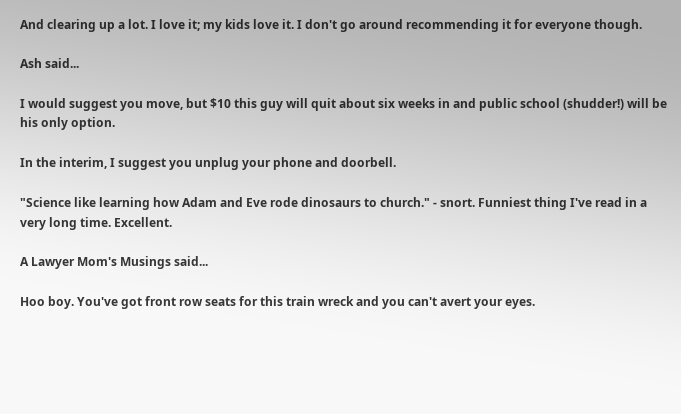And clearing up a lot. I love it; my kids love it. I don't go around recommending it for everyone though.

Ash said...

I would suggest you move, but $10 this guy will quit about six weeks in and public school (shudder!) will be his only option.

In the interim, I suggest you unplug your phone and doorbell.

"Science like learning how Adam and Eve rode dinosaurs to church." - snort. Funniest thing I've read in a very long time. Excellent.

A Lawyer Mom's Musings said...

Hoo boy. You've got front row seats for this train wreck and you can't avert your eyes.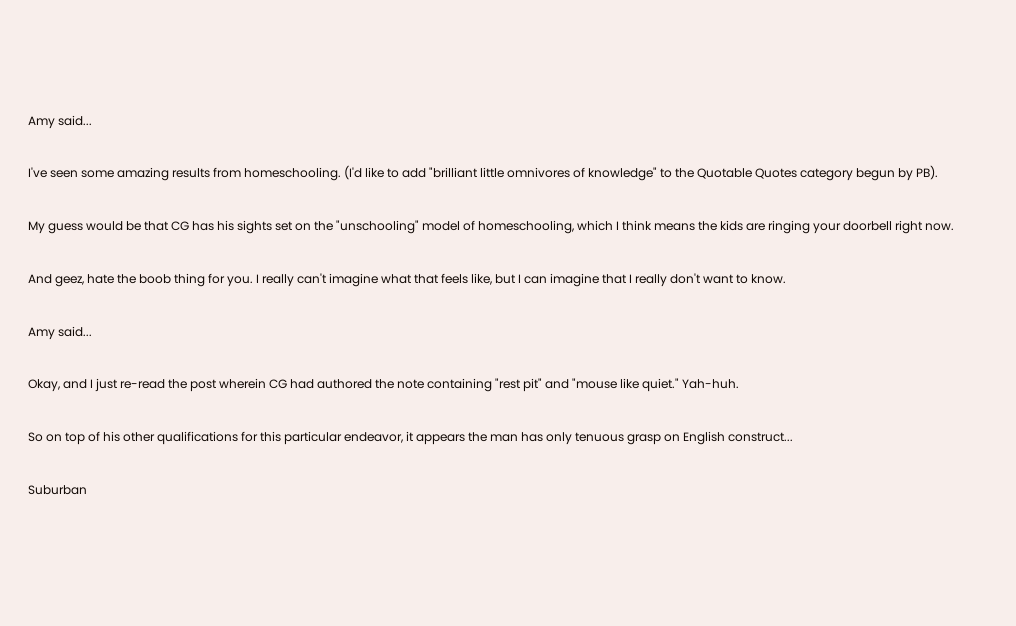Amy said...

I've seen some amazing results from homeschooling. (I'd like to add "brilliant little omnivores of knowledge" to the Quotable Quotes category begun by PB).

My guess would be that CG has his sights set on the "unschooling" model of homeschooling, which I think means the kids are ringing your doorbell right now.

And geez, hate the boob thing for you. I really can't imagine what that feels like, but I can imagine that I really don't want to know.

Amy said...

Okay, and I just re-read the post wherein CG had authored the note containing "rest pit" and "mouse like quiet." Yah-huh.

So on top of his other qualifications for this particular endeavor, it appears the man has only tenuous grasp on English construct...

Suburban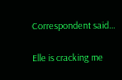Correspondent said...

Elle is cracking me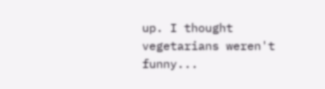up. I thought vegetarians weren't funny...